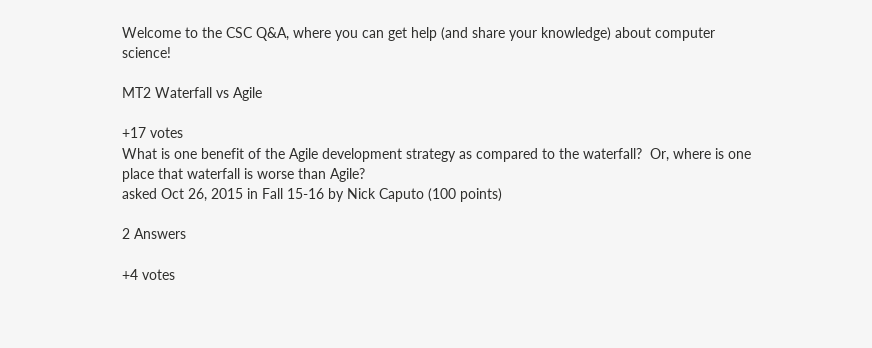Welcome to the CSC Q&A, where you can get help (and share your knowledge) about computer science!

MT2 Waterfall vs Agile

+17 votes
What is one benefit of the Agile development strategy as compared to the waterfall?  Or, where is one place that waterfall is worse than Agile?
asked Oct 26, 2015 in Fall 15-16 by Nick Caputo (100 points)

2 Answers

+4 votes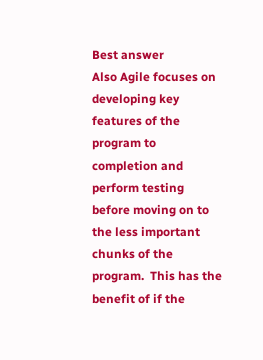Best answer
Also Agile focuses on developing key features of the program to completion and perform testing before moving on to the less important chunks of the program.  This has the benefit of if the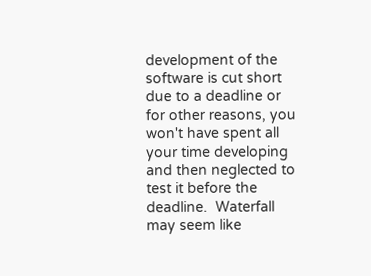development of the software is cut short due to a deadline or for other reasons, you won't have spent all your time developing and then neglected to test it before the deadline.  Waterfall may seem like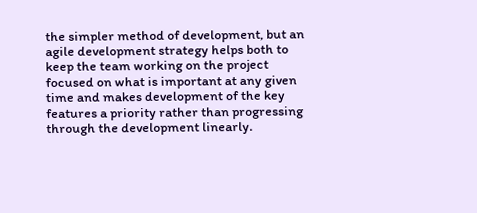the simpler method of development, but an agile development strategy helps both to keep the team working on the project focused on what is important at any given time and makes development of the key features a priority rather than progressing through the development linearly.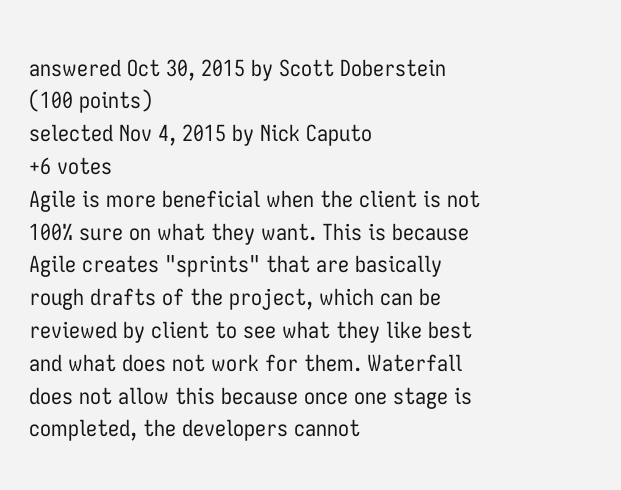answered Oct 30, 2015 by Scott Doberstein (100 points)
selected Nov 4, 2015 by Nick Caputo
+6 votes
Agile is more beneficial when the client is not 100% sure on what they want. This is because Agile creates "sprints" that are basically rough drafts of the project, which can be reviewed by client to see what they like best and what does not work for them. Waterfall does not allow this because once one stage is completed, the developers cannot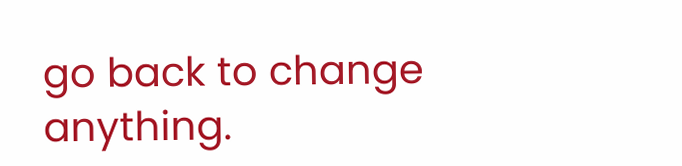go back to change anything.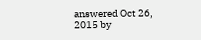answered Oct 26, 2015 by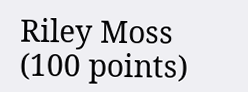Riley Moss (100 points)